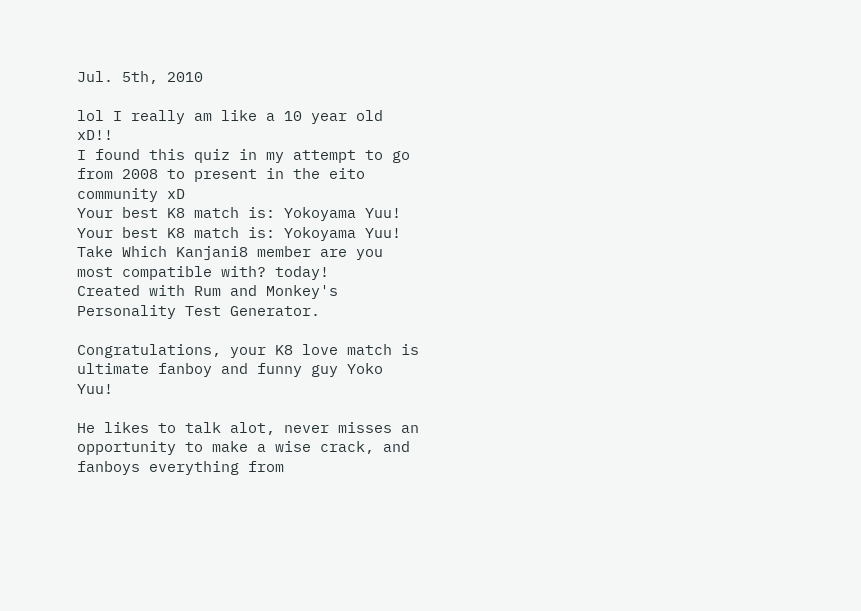Jul. 5th, 2010

lol I really am like a 10 year old xD!!
I found this quiz in my attempt to go from 2008 to present in the eito community xD
Your best K8 match is: Yokoyama Yuu!
Your best K8 match is: Yokoyama Yuu!
Take Which Kanjani8 member are you most compatible with? today!
Created with Rum and Monkey's Personality Test Generator.

Congratulations, your K8 love match is ultimate fanboy and funny guy Yoko Yuu!

He likes to talk alot, never misses an opportunity to make a wise crack, and fanboys everything from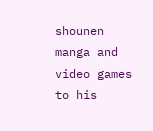shounen manga and video games to his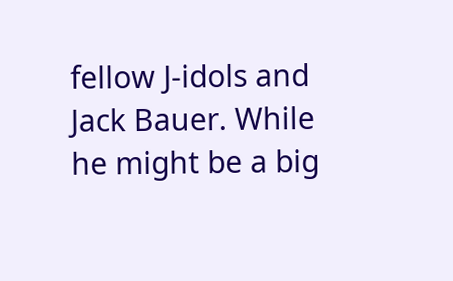fellow J-idols and Jack Bauer. While he might be a big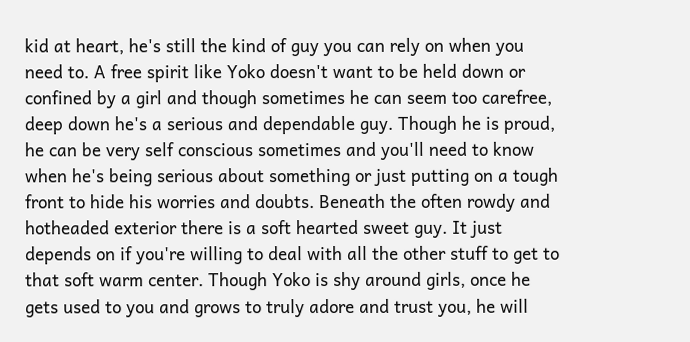kid at heart, he's still the kind of guy you can rely on when you need to. A free spirit like Yoko doesn't want to be held down or confined by a girl and though sometimes he can seem too carefree, deep down he's a serious and dependable guy. Though he is proud, he can be very self conscious sometimes and you'll need to know when he's being serious about something or just putting on a tough front to hide his worries and doubts. Beneath the often rowdy and hotheaded exterior there is a soft hearted sweet guy. It just depends on if you're willing to deal with all the other stuff to get to that soft warm center. Though Yoko is shy around girls, once he gets used to you and grows to truly adore and trust you, he will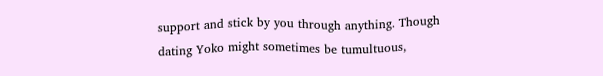support and stick by you through anything. Though dating Yoko might sometimes be tumultuous,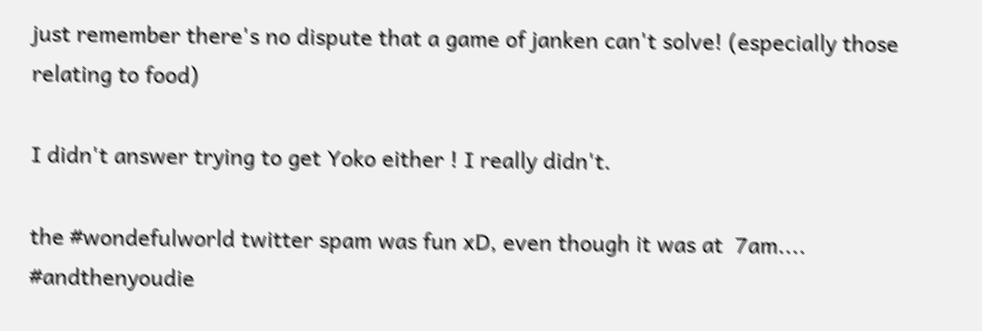just remember there's no dispute that a game of janken can't solve! (especially those relating to food)

I didn't answer trying to get Yoko either ! I really didn't.

the #wondefulworld twitter spam was fun xD, even though it was at  7am....
#andthenyoudie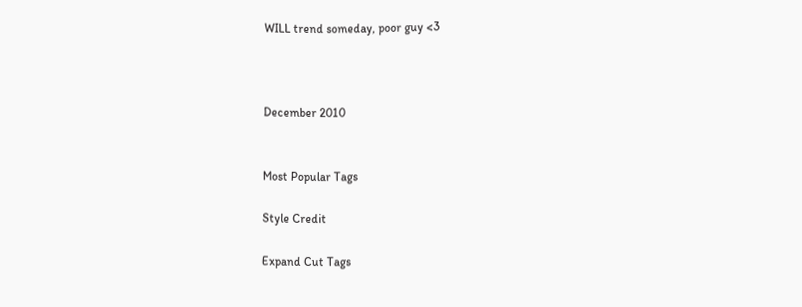WILL trend someday, poor guy <3



December 2010


Most Popular Tags

Style Credit

Expand Cut Tags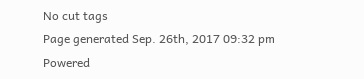No cut tags
Page generated Sep. 26th, 2017 09:32 pm
Powered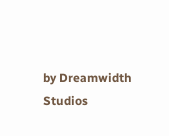by Dreamwidth Studios